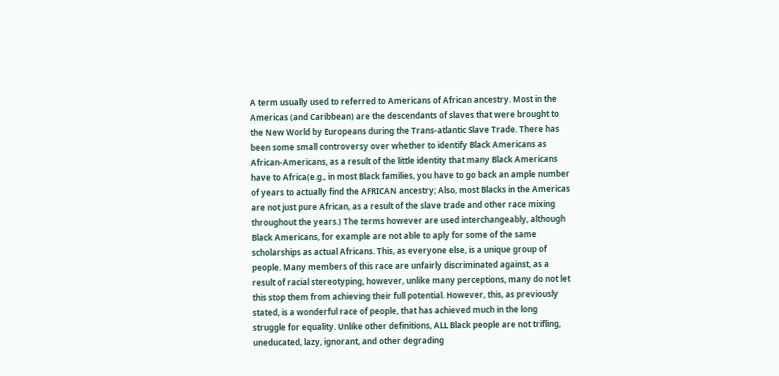A term usually used to referred to Americans of African ancestry. Most in the Americas (and Caribbean) are the descendants of slaves that were brought to the New World by Europeans during the Trans-atlantic Slave Trade. There has been some small controversy over whether to identify Black Americans as African-Americans, as a result of the little identity that many Black Americans have to Africa(e.g., in most Black families, you have to go back an ample number of years to actually find the AFRICAN ancestry; Also, most Blacks in the Americas are not just pure African, as a result of the slave trade and other race mixing throughout the years.) The terms however are used interchangeably, although Black Americans, for example are not able to aply for some of the same scholarships as actual Africans. This, as everyone else, is a unique group of people. Many members of this race are unfairly discriminated against, as a result of racial stereotyping, however, unlike many perceptions, many do not let this stop them from achieving their full potential. However, this, as previously stated, is a wonderful race of people, that has achieved much in the long struggle for equality. Unlike other definitions, ALL Black people are not trifling, uneducated, lazy, ignorant, and other degrading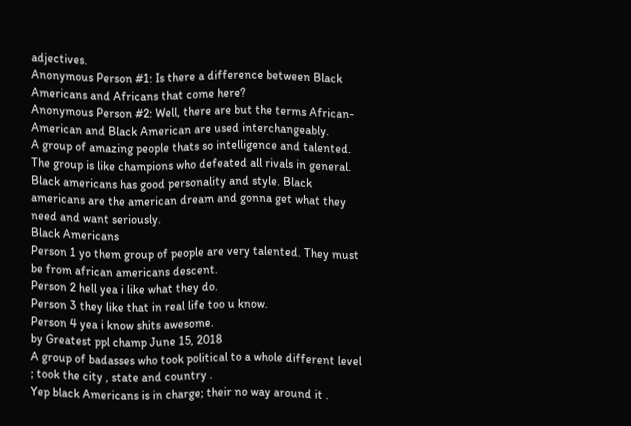adjectives.
Anonymous Person #1: Is there a difference between Black Americans and Africans that come here?
Anonymous Person #2: Well, there are but the terms African-American and Black American are used interchangeably.
A group of amazing people thats so intelligence and talented. The group is like champions who defeated all rivals in general. Black americans has good personality and style. Black americans are the american dream and gonna get what they need and want seriously.
Black Americans
Person 1 yo them group of people are very talented. They must be from african americans descent.
Person 2 hell yea i like what they do.
Person 3 they like that in real life too u know.
Person 4 yea i know shits awesome.
by Greatest ppl champ June 15, 2018
A group of badasses who took political to a whole different level ; took the city , state and country .
Yep black Americans is in charge; their no way around it .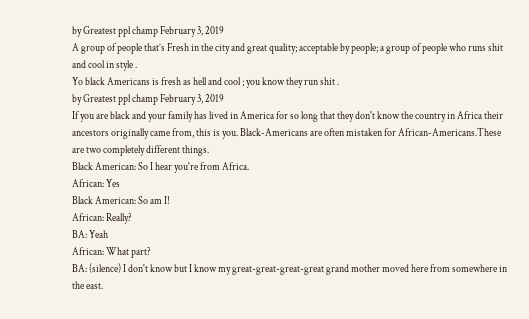by Greatest ppl champ February 3, 2019
A group of people that’s Fresh in the city and great quality; acceptable by people; a group of people who runs shit and cool in style .
Yo black Americans is fresh as hell and cool ; you know they run shit .
by Greatest ppl champ February 3, 2019
If you are black and your family has lived in America for so long that they don't know the country in Africa their ancestors originally came from, this is you. Black-Americans are often mistaken for African-Americans.These are two completely different things.
Black American: So I hear you're from Africa.
African: Yes
Black American: So am I!
African: Really?
BA: Yeah
African: What part?
BA: (silence) I don't know but I know my great-great-great-great grand mother moved here from somewhere in the east.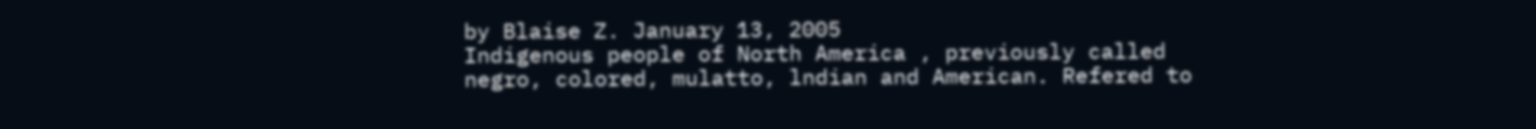by Blaise Z. January 13, 2005
Indigenous people of North America , previously called negro, colored, mulatto, lndian and American. Refered to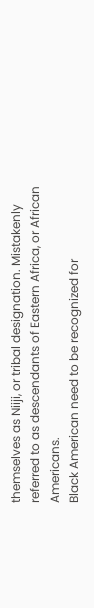themselves as Niiji, or tribal designation. Mistakenly referred to as descendants of Eastern Africa, or African Americans.
Black American need to be recognized for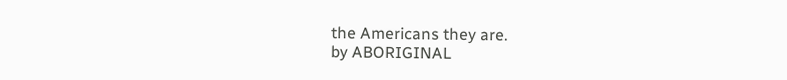the Americans they are.
by ABORIGINAL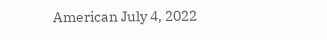American July 4, 2022